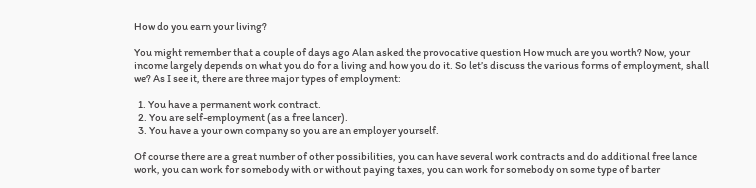How do you earn your living?

You might remember that a couple of days ago Alan asked the provocative question How much are you worth? Now, your income largely depends on what you do for a living and how you do it. So let’s discuss the various forms of employment, shall we? As I see it, there are three major types of employment:

  1. You have a permanent work contract.
  2. You are self-employment (as a free lancer).
  3. You have a your own company so you are an employer yourself.

Of course there are a great number of other possibilities, you can have several work contracts and do additional free lance work, you can work for somebody with or without paying taxes, you can work for somebody on some type of barter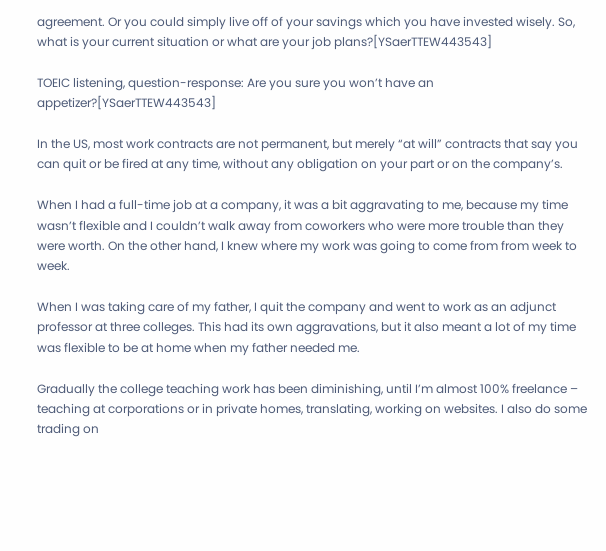agreement. Or you could simply live off of your savings which you have invested wisely. So, what is your current situation or what are your job plans?[YSaerTTEW443543]

TOEIC listening, question-response: Are you sure you won’t have an appetizer?[YSaerTTEW443543]

In the US, most work contracts are not permanent, but merely “at will” contracts that say you can quit or be fired at any time, without any obligation on your part or on the company’s.

When I had a full-time job at a company, it was a bit aggravating to me, because my time wasn’t flexible and I couldn’t walk away from coworkers who were more trouble than they were worth. On the other hand, I knew where my work was going to come from from week to week.

When I was taking care of my father, I quit the company and went to work as an adjunct professor at three colleges. This had its own aggravations, but it also meant a lot of my time was flexible to be at home when my father needed me.

Gradually the college teaching work has been diminishing, until I’m almost 100% freelance – teaching at corporations or in private homes, translating, working on websites. I also do some trading on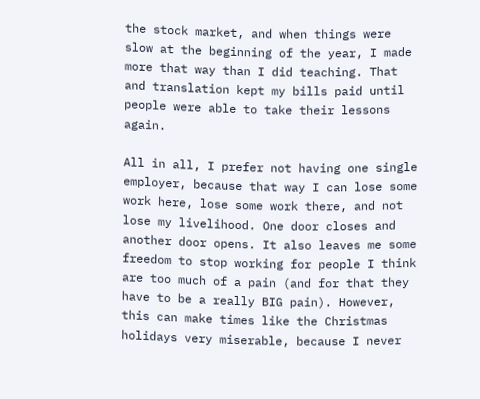the stock market, and when things were slow at the beginning of the year, I made more that way than I did teaching. That and translation kept my bills paid until people were able to take their lessons again.

All in all, I prefer not having one single employer, because that way I can lose some work here, lose some work there, and not lose my livelihood. One door closes and another door opens. It also leaves me some freedom to stop working for people I think are too much of a pain (and for that they have to be a really BIG pain). However, this can make times like the Christmas holidays very miserable, because I never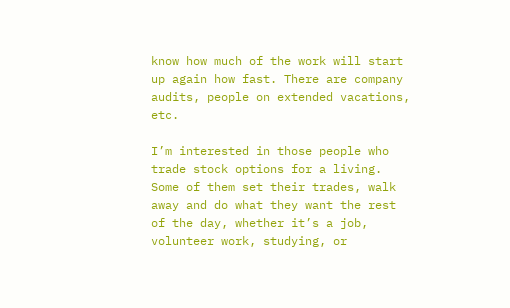know how much of the work will start up again how fast. There are company audits, people on extended vacations, etc.

I’m interested in those people who trade stock options for a living. Some of them set their trades, walk away and do what they want the rest of the day, whether it’s a job, volunteer work, studying, or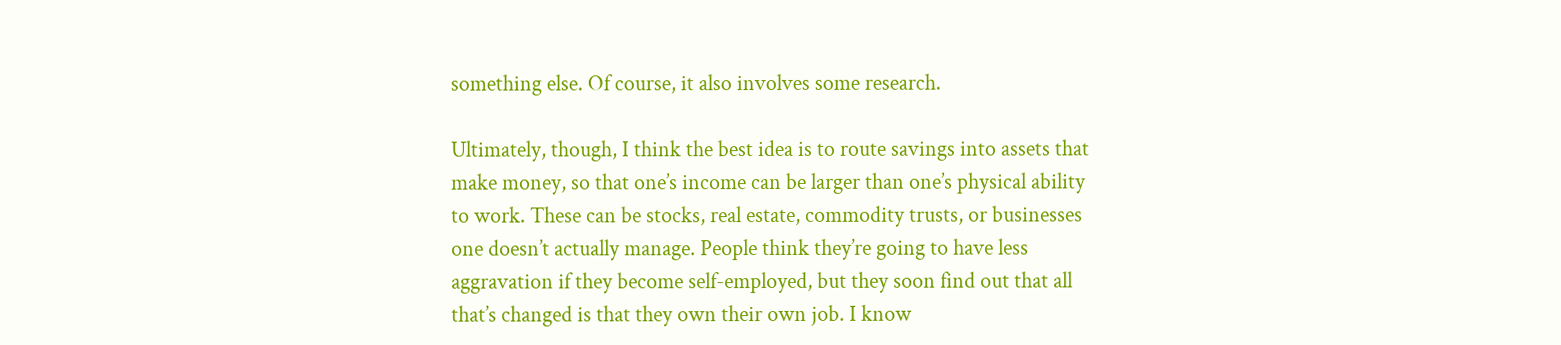something else. Of course, it also involves some research.

Ultimately, though, I think the best idea is to route savings into assets that make money, so that one’s income can be larger than one’s physical ability to work. These can be stocks, real estate, commodity trusts, or businesses one doesn’t actually manage. People think they’re going to have less aggravation if they become self-employed, but they soon find out that all that’s changed is that they own their own job. I know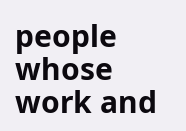people whose work and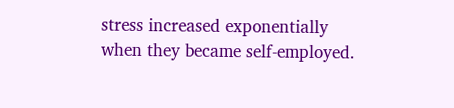stress increased exponentially when they became self-employed.